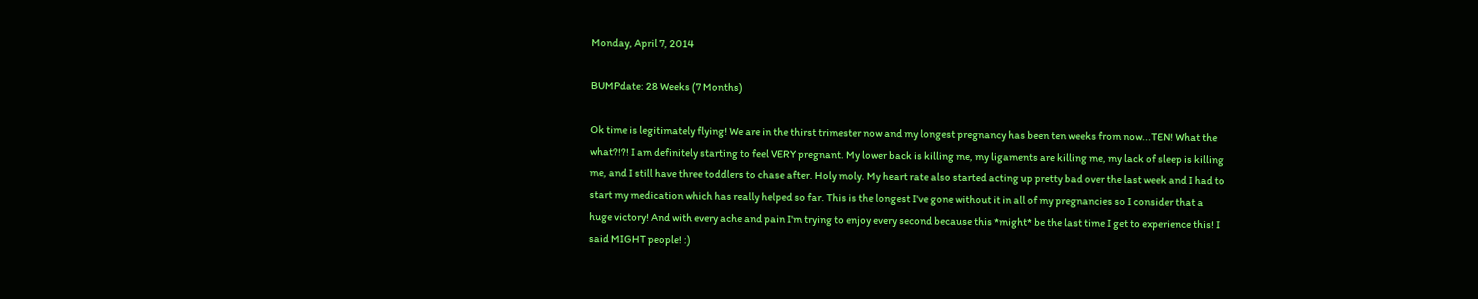Monday, April 7, 2014

BUMPdate: 28 Weeks (7 Months)

Ok time is legitimately flying! We are in the thirst trimester now and my longest pregnancy has been ten weeks from now...TEN! What the what?!?! I am definitely starting to feel VERY pregnant. My lower back is killing me, my ligaments are killing me, my lack of sleep is killing me, and I still have three toddlers to chase after. Holy moly. My heart rate also started acting up pretty bad over the last week and I had to start my medication which has really helped so far. This is the longest I've gone without it in all of my pregnancies so I consider that a huge victory! And with every ache and pain I'm trying to enjoy every second because this *might* be the last time I get to experience this! I said MIGHT people! :)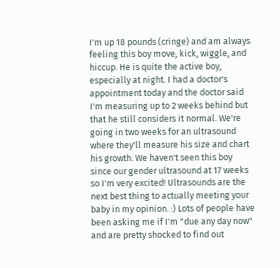I'm up 18 pounds (cringe) and am always feeling this boy move, kick, wiggle, and hiccup. He is quite the active boy, especially at night. I had a doctor's appointment today and the doctor said I'm measuring up to 2 weeks behind but that he still considers it normal. We're going in two weeks for an ultrasound where they'll measure his size and chart his growth. We haven't seen this boy since our gender ultrasound at 17 weeks so I'm very excited! Ultrasounds are the next best thing to actually meeting your baby in my opinion. :) Lots of people have been asking me if I'm "due any day now" and are pretty shocked to find out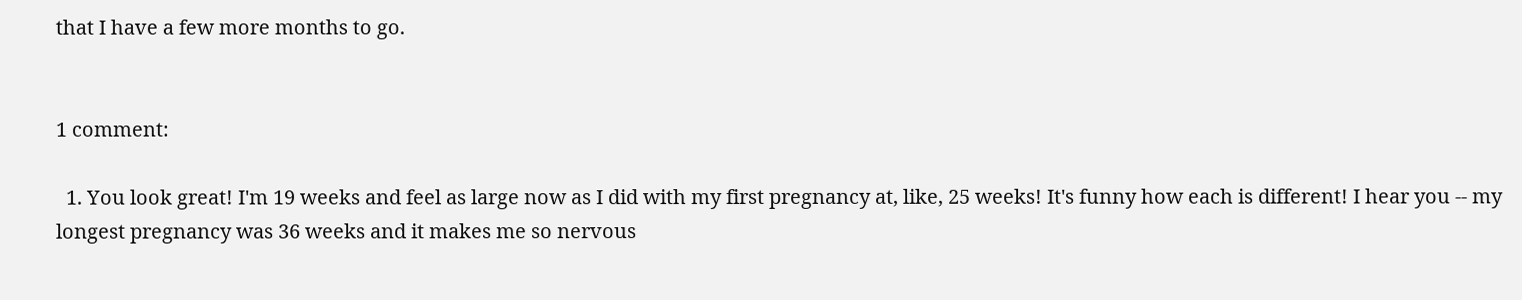that I have a few more months to go.


1 comment:

  1. You look great! I'm 19 weeks and feel as large now as I did with my first pregnancy at, like, 25 weeks! It's funny how each is different! I hear you -- my longest pregnancy was 36 weeks and it makes me so nervous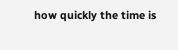how quickly the time is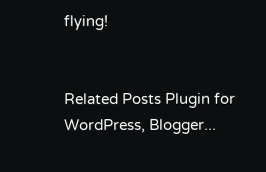flying!


Related Posts Plugin for WordPress, Blogger...